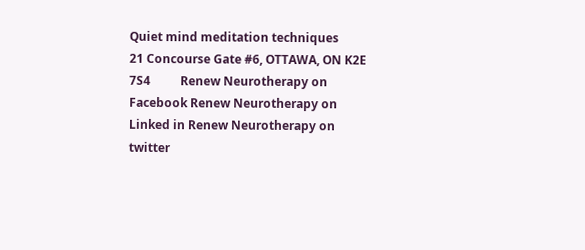Quiet mind meditation techniques
21 Concourse Gate #6, OTTAWA, ON K2E 7S4          Renew Neurotherapy on Facebook Renew Neurotherapy on Linked in Renew Neurotherapy on twitter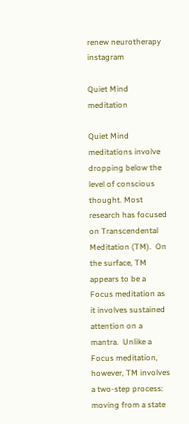renew neurotherapy instagram

Quiet Mind meditation

Quiet Mind meditations involve dropping below the level of conscious thought. Most research has focused on Transcendental Meditation (TM).  On the surface, TM appears to be a Focus meditation as it involves sustained attention on a mantra.  Unlike a Focus meditation, however, TM involves a two-step process: moving from a state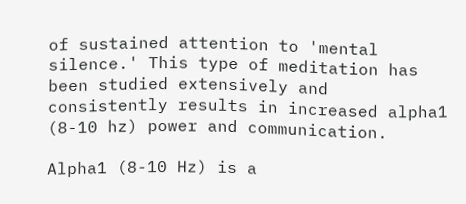of sustained attention to 'mental silence.' This type of meditation has been studied extensively and consistently results in increased alpha1 (8-10 hz) power and communication.

Alpha1 (8-10 Hz) is a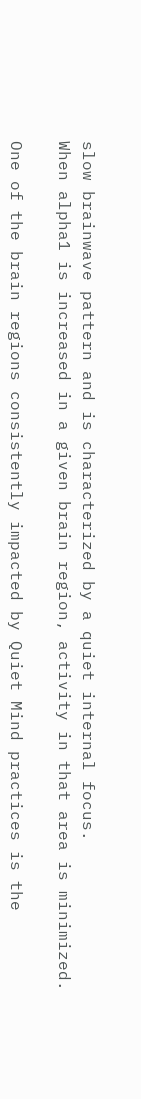slow brainwave pattern and is characterized by a quiet internal focus.
When alpha1 is increased in a given brain region, activity in that area is minimized.

One of the brain regions consistently impacted by Quiet Mind practices is the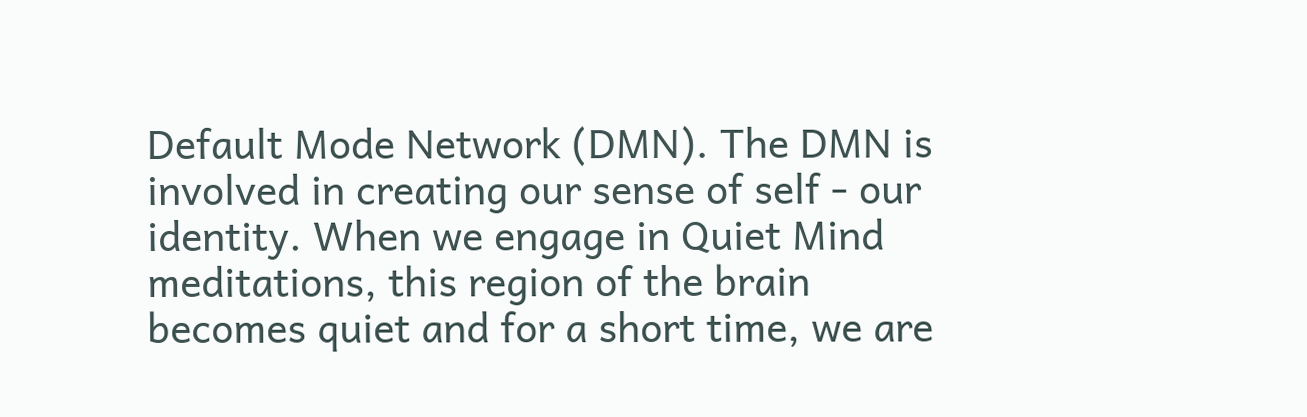Default Mode Network (DMN). The DMN is involved in creating our sense of self - our identity. When we engage in Quiet Mind meditations, this region of the brain becomes quiet and for a short time, we are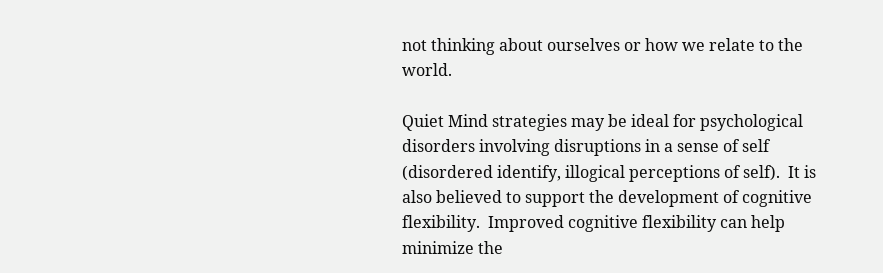not thinking about ourselves or how we relate to the world.

Quiet Mind strategies may be ideal for psychological disorders involving disruptions in a sense of self (disordered identify, illogical perceptions of self).  It is also believed to support the development of cognitive flexibility.  Improved cognitive flexibility can help minimize the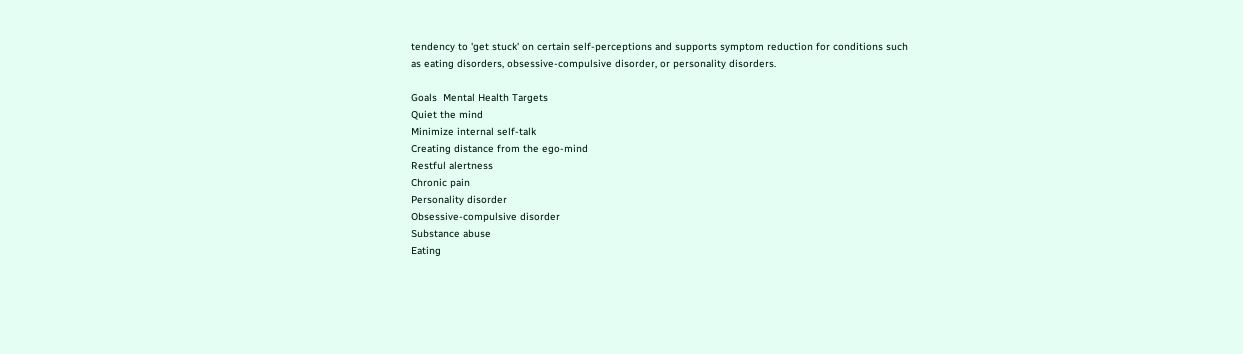tendency to 'get stuck' on certain self-perceptions and supports symptom reduction for conditions such as eating disorders, obsessive-compulsive disorder, or personality disorders.

Goals  Mental Health Targets
Quiet the mind
Minimize internal self-talk
Creating distance from the ego-mind
Restful alertness
Chronic pain
Personality disorder
Obsessive-compulsive disorder
Substance abuse
Eating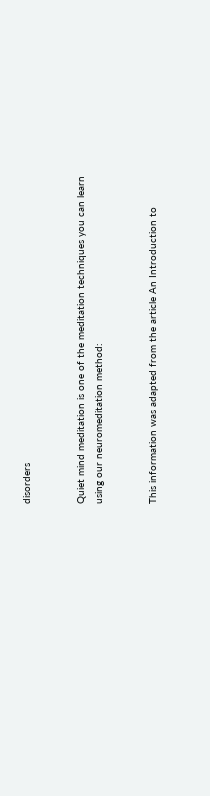disorders


Quiet mind meditation is one of the meditation techniques you can learn using our neuromeditation method:


This information was adapted from the article An Introduction to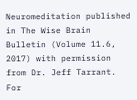Neuromeditation published in The Wise Brain Bulletin (Volume 11.6, 2017) with permission from Dr. Jeff Tarrant.  For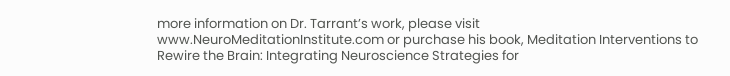more information on Dr. Tarrant’s work, please visit www.NeuroMeditationInstitute.com or purchase his book, Meditation Interventions to Rewire the Brain: Integrating Neuroscience Strategies for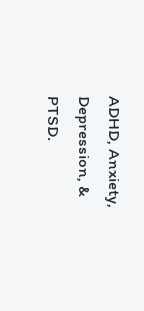ADHD, Anxiety, Depression, & PTSD.